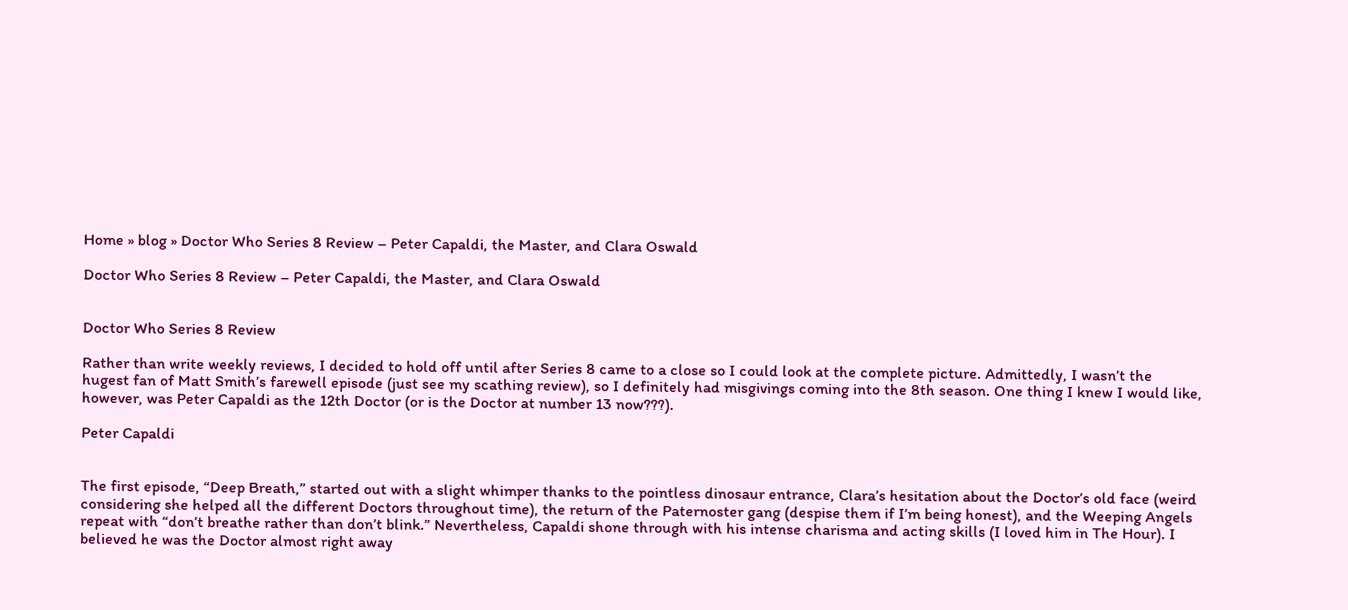Home » blog » Doctor Who Series 8 Review – Peter Capaldi, the Master, and Clara Oswald

Doctor Who Series 8 Review – Peter Capaldi, the Master, and Clara Oswald


Doctor Who Series 8 Review

Rather than write weekly reviews, I decided to hold off until after Series 8 came to a close so I could look at the complete picture. Admittedly, I wasn’t the hugest fan of Matt Smith’s farewell episode (just see my scathing review), so I definitely had misgivings coming into the 8th season. One thing I knew I would like, however, was Peter Capaldi as the 12th Doctor (or is the Doctor at number 13 now???).

Peter Capaldi


The first episode, “Deep Breath,” started out with a slight whimper thanks to the pointless dinosaur entrance, Clara’s hesitation about the Doctor’s old face (weird considering she helped all the different Doctors throughout time), the return of the Paternoster gang (despise them if I’m being honest), and the Weeping Angels repeat with “don’t breathe rather than don’t blink.” Nevertheless, Capaldi shone through with his intense charisma and acting skills (I loved him in The Hour). I believed he was the Doctor almost right away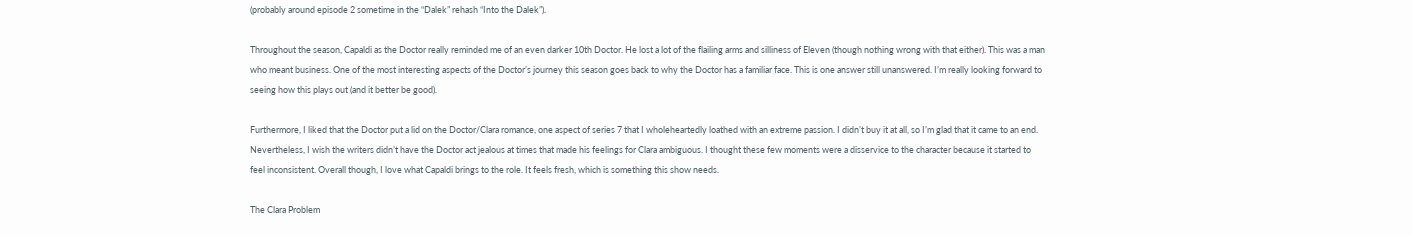(probably around episode 2 sometime in the “Dalek” rehash “Into the Dalek”).

Throughout the season, Capaldi as the Doctor really reminded me of an even darker 10th Doctor. He lost a lot of the flailing arms and silliness of Eleven (though nothing wrong with that either). This was a man who meant business. One of the most interesting aspects of the Doctor’s journey this season goes back to why the Doctor has a familiar face. This is one answer still unanswered. I’m really looking forward to seeing how this plays out (and it better be good).

Furthermore, I liked that the Doctor put a lid on the Doctor/Clara romance, one aspect of series 7 that I wholeheartedly loathed with an extreme passion. I didn’t buy it at all, so I’m glad that it came to an end. Nevertheless, I wish the writers didn’t have the Doctor act jealous at times that made his feelings for Clara ambiguous. I thought these few moments were a disservice to the character because it started to feel inconsistent. Overall though, I love what Capaldi brings to the role. It feels fresh, which is something this show needs.

The Clara Problem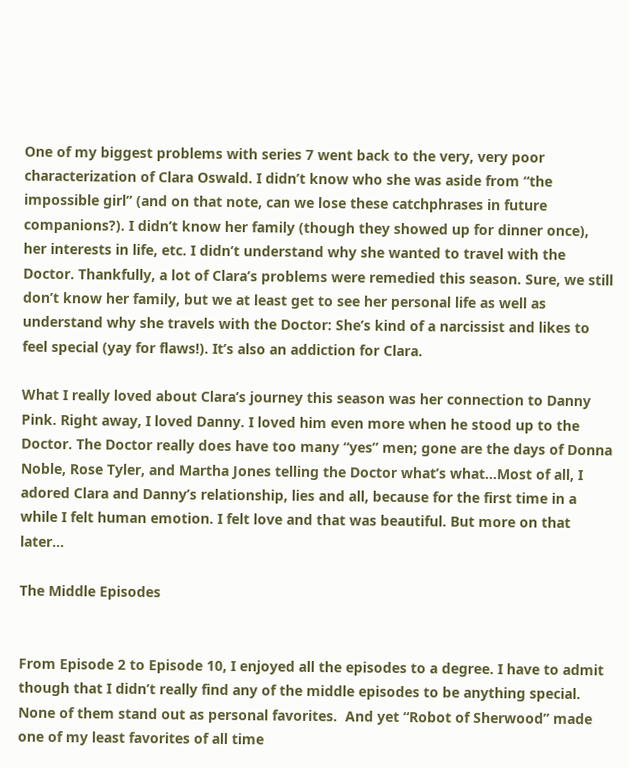One of my biggest problems with series 7 went back to the very, very poor characterization of Clara Oswald. I didn’t know who she was aside from “the impossible girl” (and on that note, can we lose these catchphrases in future companions?). I didn’t know her family (though they showed up for dinner once), her interests in life, etc. I didn’t understand why she wanted to travel with the Doctor. Thankfully, a lot of Clara’s problems were remedied this season. Sure, we still don’t know her family, but we at least get to see her personal life as well as understand why she travels with the Doctor: She’s kind of a narcissist and likes to feel special (yay for flaws!). It’s also an addiction for Clara.

What I really loved about Clara’s journey this season was her connection to Danny Pink. Right away, I loved Danny. I loved him even more when he stood up to the Doctor. The Doctor really does have too many “yes” men; gone are the days of Donna Noble, Rose Tyler, and Martha Jones telling the Doctor what’s what…Most of all, I adored Clara and Danny’s relationship, lies and all, because for the first time in a while I felt human emotion. I felt love and that was beautiful. But more on that later…

The Middle Episodes


From Episode 2 to Episode 10, I enjoyed all the episodes to a degree. I have to admit though that I didn’t really find any of the middle episodes to be anything special. None of them stand out as personal favorites.  And yet “Robot of Sherwood” made one of my least favorites of all time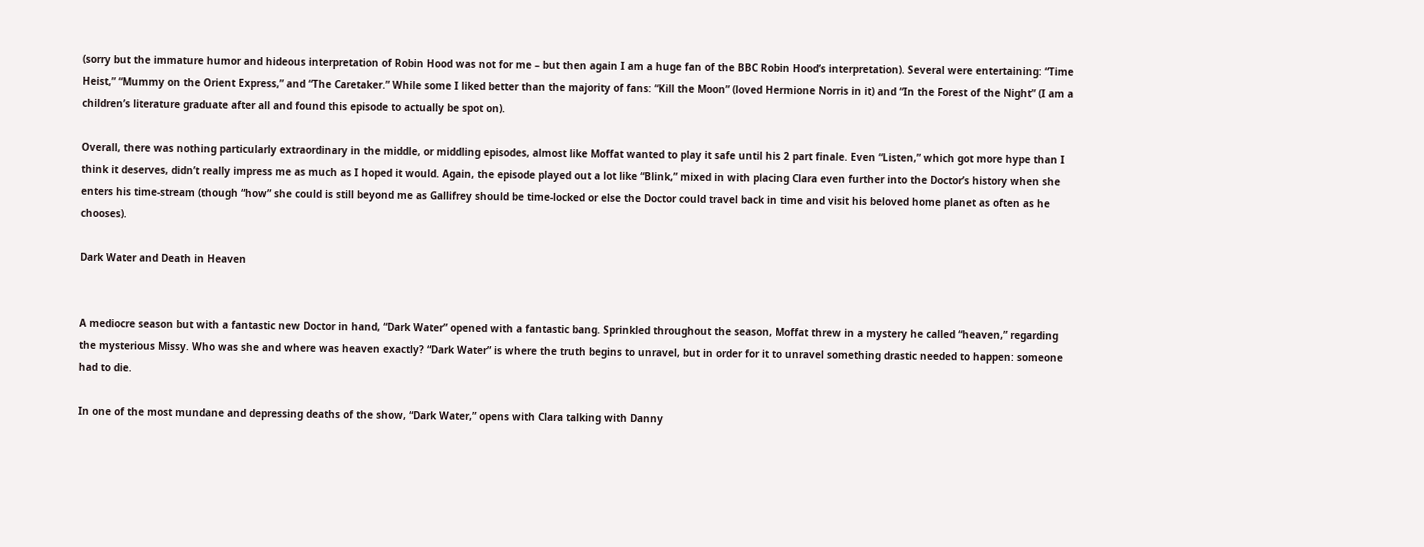(sorry but the immature humor and hideous interpretation of Robin Hood was not for me – but then again I am a huge fan of the BBC Robin Hood’s interpretation). Several were entertaining: “Time Heist,” “Mummy on the Orient Express,” and “The Caretaker.” While some I liked better than the majority of fans: “Kill the Moon” (loved Hermione Norris in it) and “In the Forest of the Night” (I am a children’s literature graduate after all and found this episode to actually be spot on).

Overall, there was nothing particularly extraordinary in the middle, or middling episodes, almost like Moffat wanted to play it safe until his 2 part finale. Even “Listen,” which got more hype than I think it deserves, didn’t really impress me as much as I hoped it would. Again, the episode played out a lot like “Blink,” mixed in with placing Clara even further into the Doctor’s history when she enters his time-stream (though “how” she could is still beyond me as Gallifrey should be time-locked or else the Doctor could travel back in time and visit his beloved home planet as often as he chooses).

Dark Water and Death in Heaven


A mediocre season but with a fantastic new Doctor in hand, “Dark Water” opened with a fantastic bang. Sprinkled throughout the season, Moffat threw in a mystery he called “heaven,” regarding the mysterious Missy. Who was she and where was heaven exactly? “Dark Water” is where the truth begins to unravel, but in order for it to unravel something drastic needed to happen: someone had to die.

In one of the most mundane and depressing deaths of the show, “Dark Water,” opens with Clara talking with Danny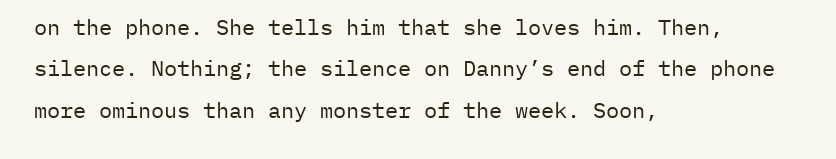on the phone. She tells him that she loves him. Then, silence. Nothing; the silence on Danny’s end of the phone more ominous than any monster of the week. Soon,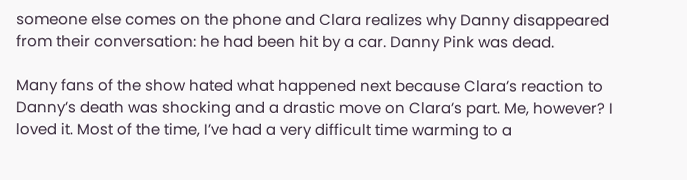someone else comes on the phone and Clara realizes why Danny disappeared from their conversation: he had been hit by a car. Danny Pink was dead.

Many fans of the show hated what happened next because Clara’s reaction to Danny’s death was shocking and a drastic move on Clara’s part. Me, however? I loved it. Most of the time, I’ve had a very difficult time warming to a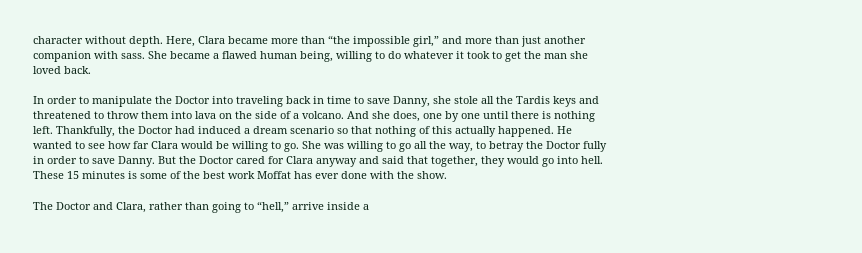character without depth. Here, Clara became more than “the impossible girl,” and more than just another companion with sass. She became a flawed human being, willing to do whatever it took to get the man she loved back.

In order to manipulate the Doctor into traveling back in time to save Danny, she stole all the Tardis keys and threatened to throw them into lava on the side of a volcano. And she does, one by one until there is nothing left. Thankfully, the Doctor had induced a dream scenario so that nothing of this actually happened. He wanted to see how far Clara would be willing to go. She was willing to go all the way, to betray the Doctor fully in order to save Danny. But the Doctor cared for Clara anyway and said that together, they would go into hell. These 15 minutes is some of the best work Moffat has ever done with the show.

The Doctor and Clara, rather than going to “hell,” arrive inside a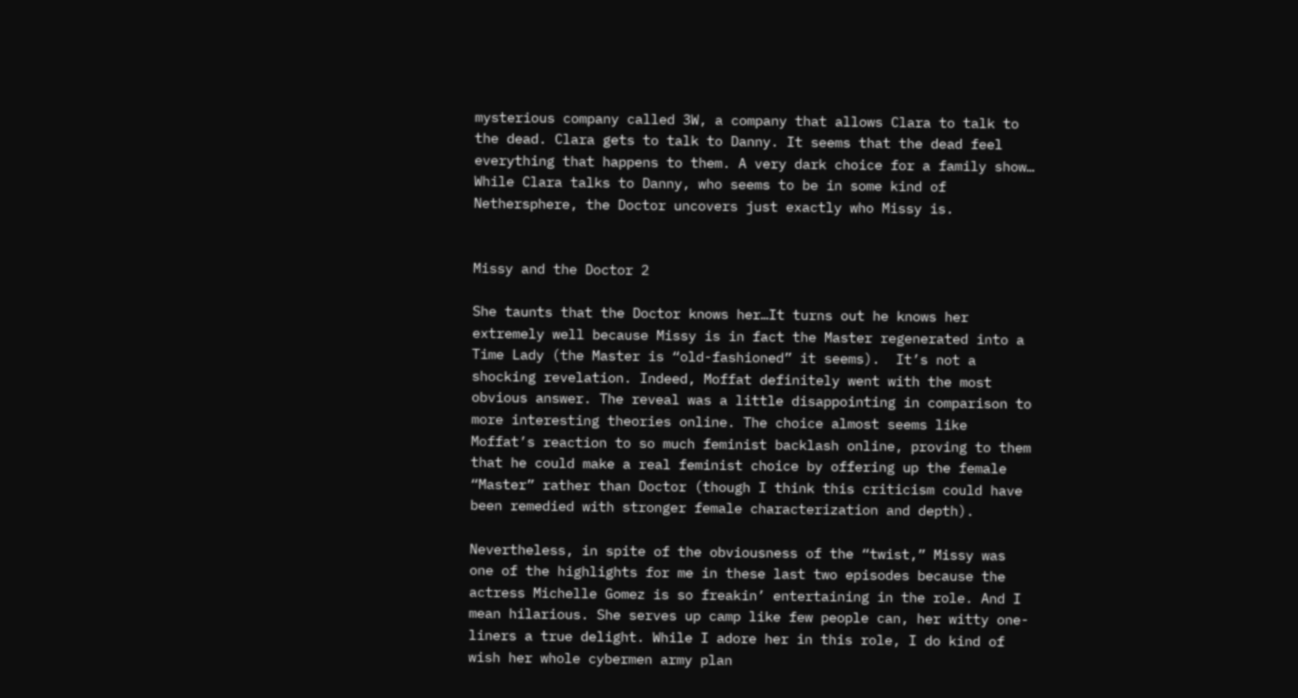mysterious company called 3W, a company that allows Clara to talk to the dead. Clara gets to talk to Danny. It seems that the dead feel everything that happens to them. A very dark choice for a family show… While Clara talks to Danny, who seems to be in some kind of Nethersphere, the Doctor uncovers just exactly who Missy is.


Missy and the Doctor 2

She taunts that the Doctor knows her…It turns out he knows her extremely well because Missy is in fact the Master regenerated into a Time Lady (the Master is “old-fashioned” it seems).  It’s not a shocking revelation. Indeed, Moffat definitely went with the most obvious answer. The reveal was a little disappointing in comparison to more interesting theories online. The choice almost seems like Moffat’s reaction to so much feminist backlash online, proving to them that he could make a real feminist choice by offering up the female “Master” rather than Doctor (though I think this criticism could have been remedied with stronger female characterization and depth).

Nevertheless, in spite of the obviousness of the “twist,” Missy was one of the highlights for me in these last two episodes because the actress Michelle Gomez is so freakin’ entertaining in the role. And I mean hilarious. She serves up camp like few people can, her witty one- liners a true delight. While I adore her in this role, I do kind of wish her whole cybermen army plan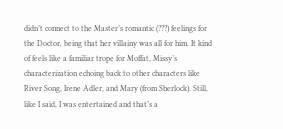didn’t connect to the Master’s romantic (???) feelings for the Doctor, being that her villainy was all for him. It kind of feels like a familiar trope for Moffat, Missy’s characterization echoing back to other characters like River Song, Irene Adler, and Mary (from Sherlock). Still, like I said, I was entertained and that’s a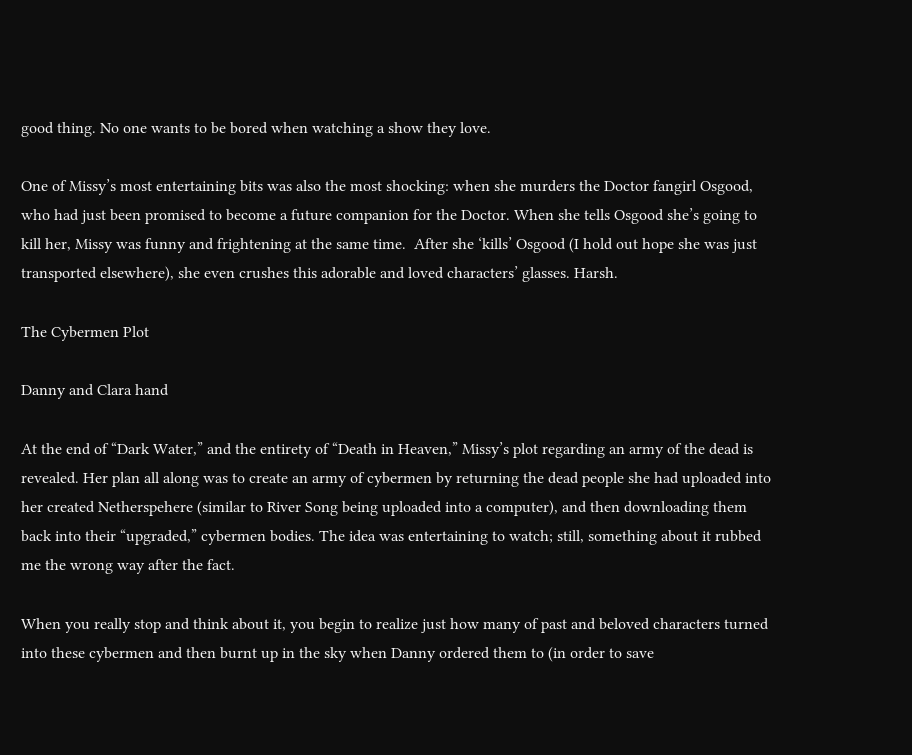good thing. No one wants to be bored when watching a show they love.

One of Missy’s most entertaining bits was also the most shocking: when she murders the Doctor fangirl Osgood, who had just been promised to become a future companion for the Doctor. When she tells Osgood she’s going to kill her, Missy was funny and frightening at the same time.  After she ‘kills’ Osgood (I hold out hope she was just transported elsewhere), she even crushes this adorable and loved characters’ glasses. Harsh.

The Cybermen Plot

Danny and Clara hand

At the end of “Dark Water,” and the entirety of “Death in Heaven,” Missy’s plot regarding an army of the dead is revealed. Her plan all along was to create an army of cybermen by returning the dead people she had uploaded into her created Netherspehere (similar to River Song being uploaded into a computer), and then downloading them back into their “upgraded,” cybermen bodies. The idea was entertaining to watch; still, something about it rubbed me the wrong way after the fact.

When you really stop and think about it, you begin to realize just how many of past and beloved characters turned into these cybermen and then burnt up in the sky when Danny ordered them to (in order to save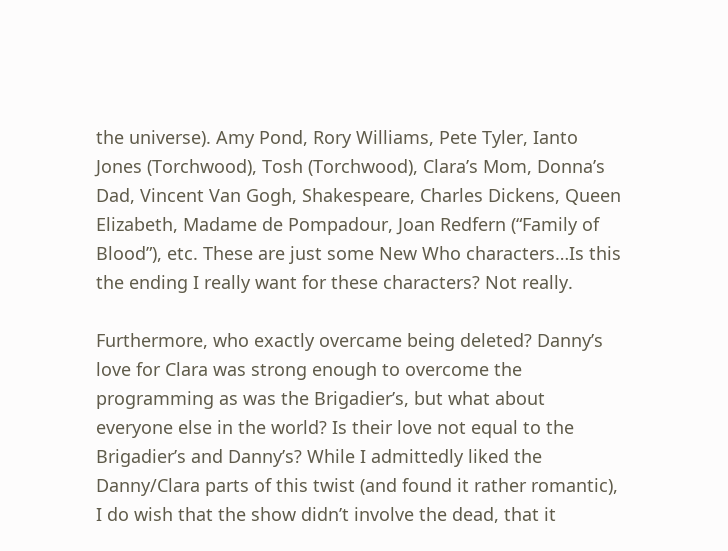the universe). Amy Pond, Rory Williams, Pete Tyler, Ianto Jones (Torchwood), Tosh (Torchwood), Clara’s Mom, Donna’s Dad, Vincent Van Gogh, Shakespeare, Charles Dickens, Queen Elizabeth, Madame de Pompadour, Joan Redfern (“Family of Blood”), etc. These are just some New Who characters…Is this the ending I really want for these characters? Not really.

Furthermore, who exactly overcame being deleted? Danny’s love for Clara was strong enough to overcome the programming as was the Brigadier’s, but what about everyone else in the world? Is their love not equal to the Brigadier’s and Danny’s? While I admittedly liked the Danny/Clara parts of this twist (and found it rather romantic), I do wish that the show didn’t involve the dead, that it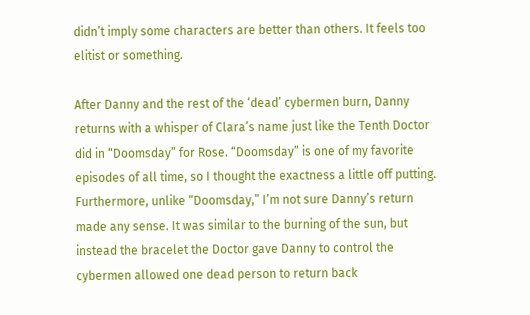didn’t imply some characters are better than others. It feels too elitist or something.

After Danny and the rest of the ‘dead’ cybermen burn, Danny returns with a whisper of Clara’s name just like the Tenth Doctor did in “Doomsday” for Rose. “Doomsday” is one of my favorite episodes of all time, so I thought the exactness a little off putting. Furthermore, unlike “Doomsday,” I’m not sure Danny’s return made any sense. It was similar to the burning of the sun, but instead the bracelet the Doctor gave Danny to control the cybermen allowed one dead person to return back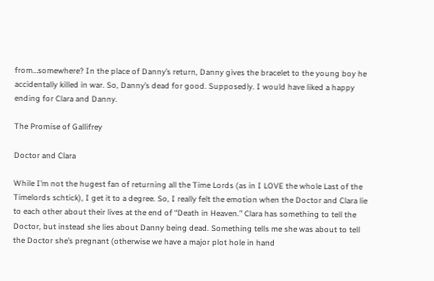from…somewhere? In the place of Danny’s return, Danny gives the bracelet to the young boy he accidentally killed in war. So, Danny’s dead for good. Supposedly. I would have liked a happy ending for Clara and Danny.

The Promise of Gallifrey

Doctor and Clara

While I’m not the hugest fan of returning all the Time Lords (as in I LOVE the whole Last of the Timelords schtick), I get it to a degree. So, I really felt the emotion when the Doctor and Clara lie to each other about their lives at the end of “Death in Heaven.” Clara has something to tell the Doctor, but instead she lies about Danny being dead. Something tells me she was about to tell the Doctor she’s pregnant (otherwise we have a major plot hole in hand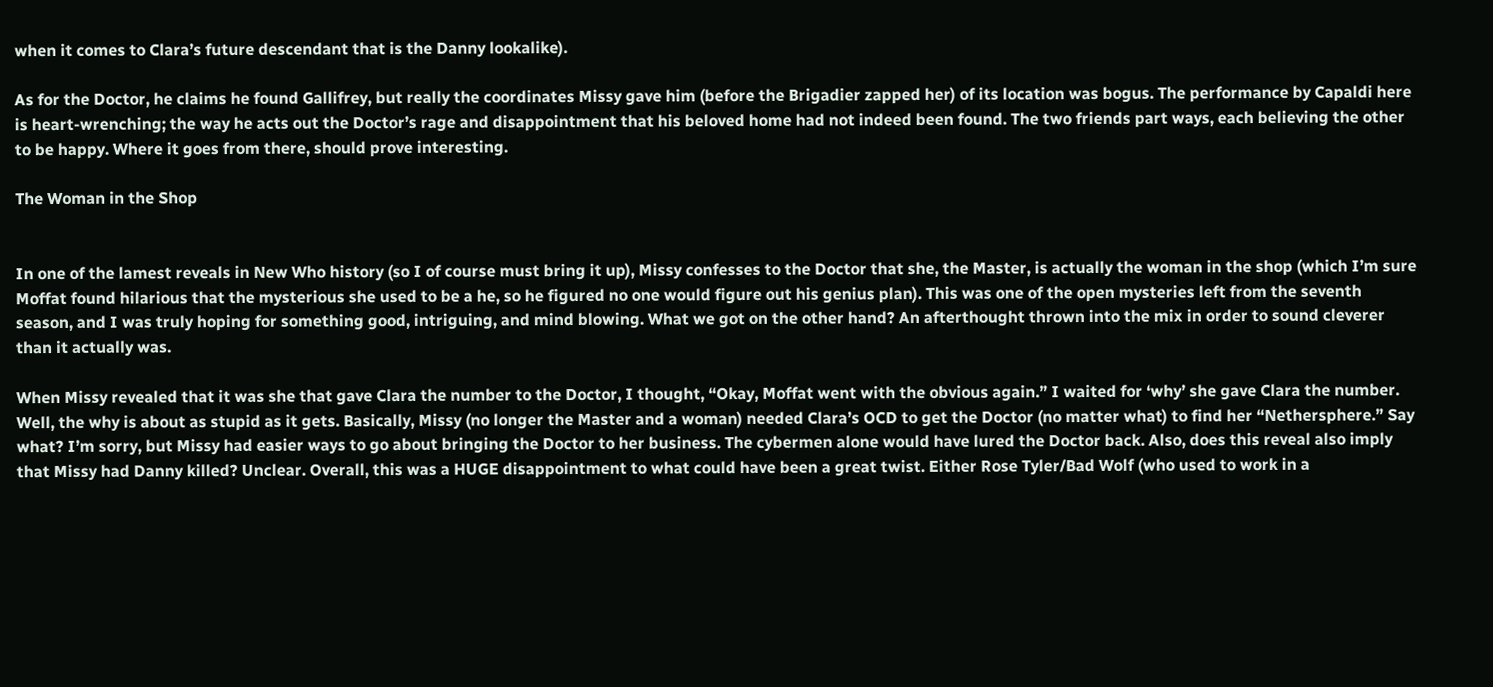when it comes to Clara’s future descendant that is the Danny lookalike).

As for the Doctor, he claims he found Gallifrey, but really the coordinates Missy gave him (before the Brigadier zapped her) of its location was bogus. The performance by Capaldi here is heart-wrenching; the way he acts out the Doctor’s rage and disappointment that his beloved home had not indeed been found. The two friends part ways, each believing the other to be happy. Where it goes from there, should prove interesting.

The Woman in the Shop


In one of the lamest reveals in New Who history (so I of course must bring it up), Missy confesses to the Doctor that she, the Master, is actually the woman in the shop (which I’m sure Moffat found hilarious that the mysterious she used to be a he, so he figured no one would figure out his genius plan). This was one of the open mysteries left from the seventh season, and I was truly hoping for something good, intriguing, and mind blowing. What we got on the other hand? An afterthought thrown into the mix in order to sound cleverer than it actually was.

When Missy revealed that it was she that gave Clara the number to the Doctor, I thought, “Okay, Moffat went with the obvious again.” I waited for ‘why’ she gave Clara the number. Well, the why is about as stupid as it gets. Basically, Missy (no longer the Master and a woman) needed Clara’s OCD to get the Doctor (no matter what) to find her “Nethersphere.” Say what? I’m sorry, but Missy had easier ways to go about bringing the Doctor to her business. The cybermen alone would have lured the Doctor back. Also, does this reveal also imply that Missy had Danny killed? Unclear. Overall, this was a HUGE disappointment to what could have been a great twist. Either Rose Tyler/Bad Wolf (who used to work in a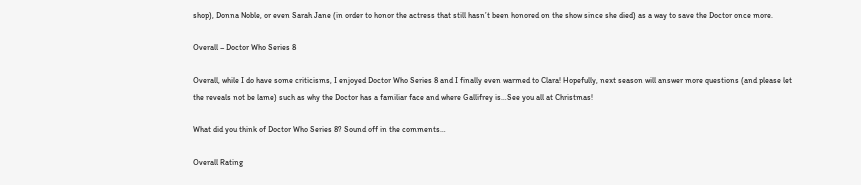shop), Donna Noble, or even Sarah Jane (in order to honor the actress that still hasn’t been honored on the show since she died) as a way to save the Doctor once more.

Overall – Doctor Who Series 8

Overall, while I do have some criticisms, I enjoyed Doctor Who Series 8 and I finally even warmed to Clara! Hopefully, next season will answer more questions (and please let the reveals not be lame) such as why the Doctor has a familiar face and where Gallifrey is…See you all at Christmas!

What did you think of Doctor Who Series 8? Sound off in the comments…

Overall Rating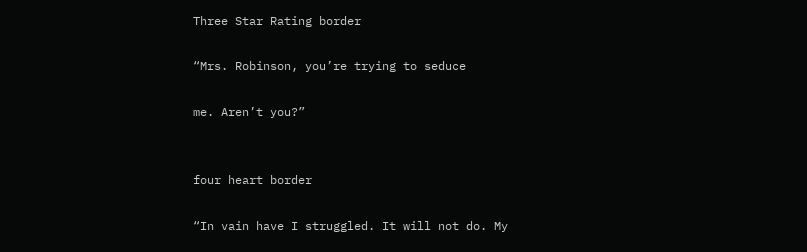Three Star Rating border

“Mrs. Robinson, you’re trying to seduce

me. Aren’t you?”


four heart border

“In vain have I struggled. It will not do. My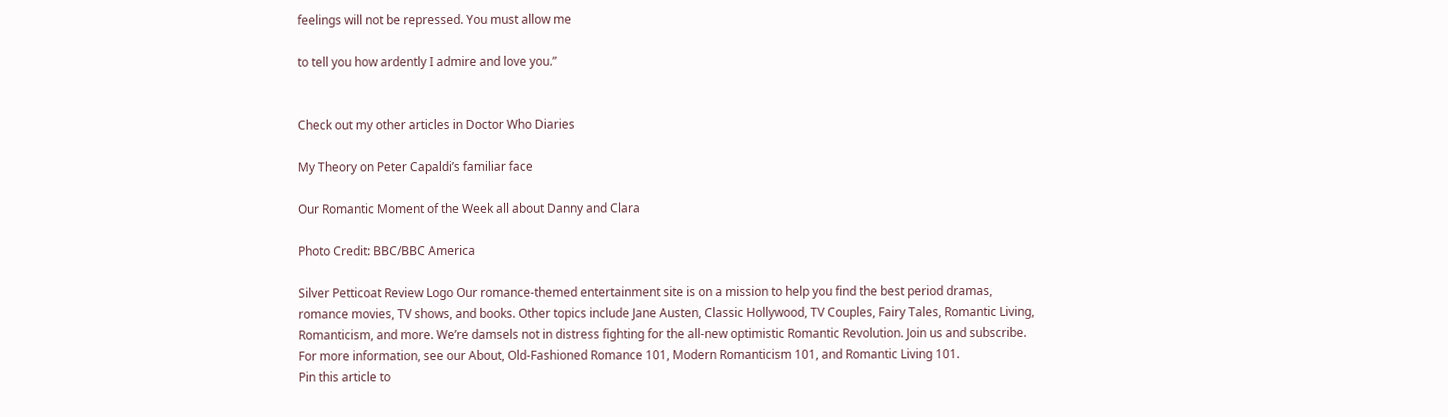feelings will not be repressed. You must allow me

to tell you how ardently I admire and love you.”


Check out my other articles in Doctor Who Diaries

My Theory on Peter Capaldi’s familiar face

Our Romantic Moment of the Week all about Danny and Clara

Photo Credit: BBC/BBC America

Silver Petticoat Review Logo Our romance-themed entertainment site is on a mission to help you find the best period dramas, romance movies, TV shows, and books. Other topics include Jane Austen, Classic Hollywood, TV Couples, Fairy Tales, Romantic Living, Romanticism, and more. We’re damsels not in distress fighting for the all-new optimistic Romantic Revolution. Join us and subscribe. For more information, see our About, Old-Fashioned Romance 101, Modern Romanticism 101, and Romantic Living 101.
Pin this article to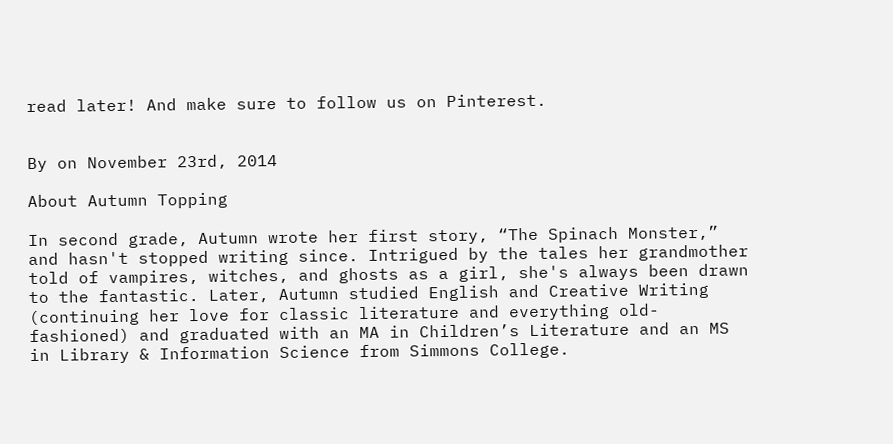read later! And make sure to follow us on Pinterest.


By on November 23rd, 2014

About Autumn Topping

In second grade, Autumn wrote her first story, “The Spinach Monster,” and hasn't stopped writing since. Intrigued by the tales her grandmother told of vampires, witches, and ghosts as a girl, she's always been drawn to the fantastic. Later, Autumn studied English and Creative Writing (continuing her love for classic literature and everything old-fashioned) and graduated with an MA in Children’s Literature and an MS in Library & Information Science from Simmons College.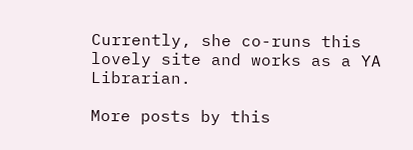Currently, she co-runs this lovely site and works as a YA Librarian.

More posts by this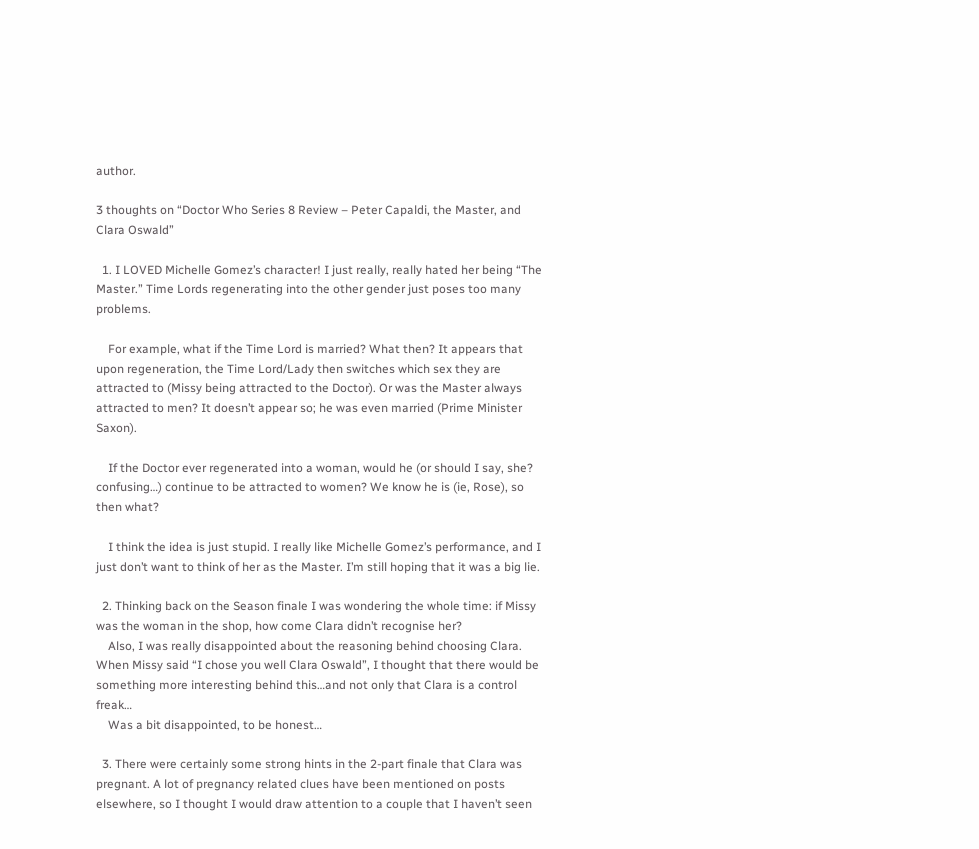author.

3 thoughts on “Doctor Who Series 8 Review – Peter Capaldi, the Master, and Clara Oswald”

  1. I LOVED Michelle Gomez’s character! I just really, really hated her being “The Master.” Time Lords regenerating into the other gender just poses too many problems.

    For example, what if the Time Lord is married? What then? It appears that upon regeneration, the Time Lord/Lady then switches which sex they are attracted to (Missy being attracted to the Doctor). Or was the Master always attracted to men? It doesn’t appear so; he was even married (Prime Minister Saxon).

    If the Doctor ever regenerated into a woman, would he (or should I say, she? confusing…) continue to be attracted to women? We know he is (ie, Rose), so then what?

    I think the idea is just stupid. I really like Michelle Gomez’s performance, and I just don’t want to think of her as the Master. I’m still hoping that it was a big lie.

  2. Thinking back on the Season finale I was wondering the whole time: if Missy was the woman in the shop, how come Clara didn’t recognise her?
    Also, I was really disappointed about the reasoning behind choosing Clara. When Missy said “I chose you well Clara Oswald”, I thought that there would be something more interesting behind this…and not only that Clara is a control freak…
    Was a bit disappointed, to be honest…

  3. There were certainly some strong hints in the 2-part finale that Clara was pregnant. A lot of pregnancy related clues have been mentioned on posts elsewhere, so I thought I would draw attention to a couple that I haven’t seen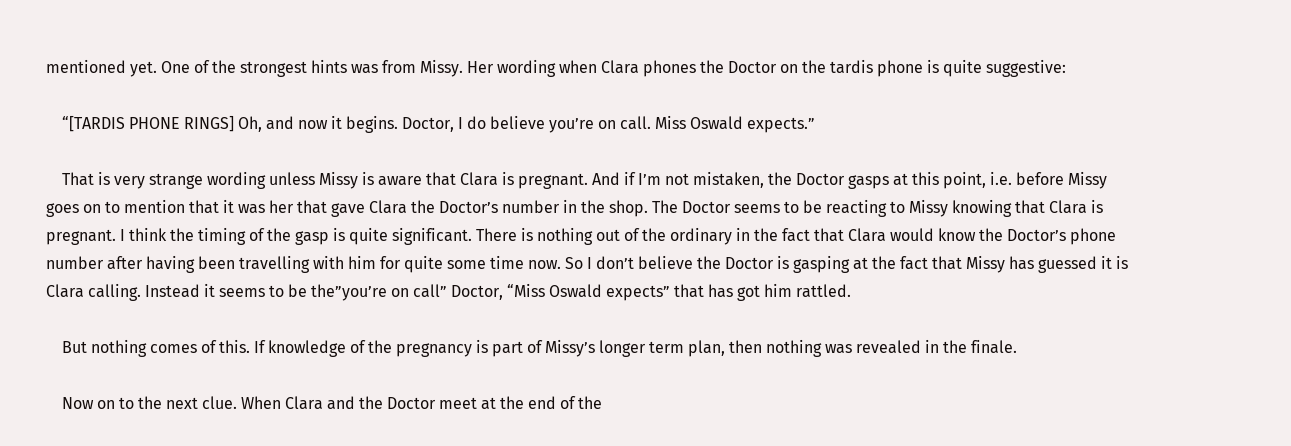mentioned yet. One of the strongest hints was from Missy. Her wording when Clara phones the Doctor on the tardis phone is quite suggestive:

    “[TARDIS PHONE RINGS] Oh, and now it begins. Doctor, I do believe you’re on call. Miss Oswald expects.”

    That is very strange wording unless Missy is aware that Clara is pregnant. And if I’m not mistaken, the Doctor gasps at this point, i.e. before Missy goes on to mention that it was her that gave Clara the Doctor’s number in the shop. The Doctor seems to be reacting to Missy knowing that Clara is pregnant. I think the timing of the gasp is quite significant. There is nothing out of the ordinary in the fact that Clara would know the Doctor’s phone number after having been travelling with him for quite some time now. So I don’t believe the Doctor is gasping at the fact that Missy has guessed it is Clara calling. Instead it seems to be the”you’re on call” Doctor, “Miss Oswald expects” that has got him rattled.

    But nothing comes of this. If knowledge of the pregnancy is part of Missy’s longer term plan, then nothing was revealed in the finale.

    Now on to the next clue. When Clara and the Doctor meet at the end of the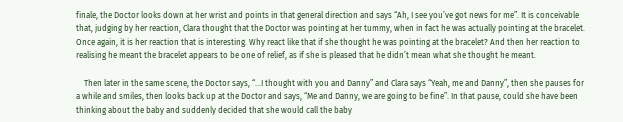finale, the Doctor looks down at her wrist and points in that general direction and says “Ah, I see you’ve got news for me”. It is conceivable that, judging by her reaction, Clara thought that the Doctor was pointing at her tummy, when in fact he was actually pointing at the bracelet. Once again, it is her reaction that is interesting. Why react like that if she thought he was pointing at the bracelet? And then her reaction to realising he meant the bracelet appears to be one of relief, as if she is pleased that he didn’t mean what she thought he meant.

    Then later in the same scene, the Doctor says, “…I thought with you and Danny” and Clara says “Yeah, me and Danny”, then she pauses for a while and smiles, then looks back up at the Doctor and says, “Me and Danny, we are going to be fine”. In that pause, could she have been thinking about the baby and suddenly decided that she would call the baby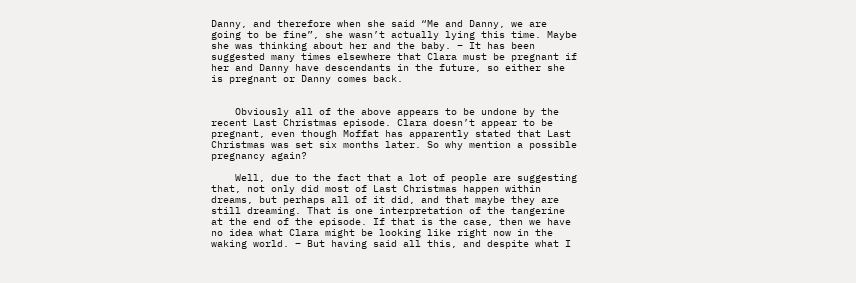Danny, and therefore when she said “Me and Danny, we are going to be fine”, she wasn’t actually lying this time. Maybe she was thinking about her and the baby. – It has been suggested many times elsewhere that Clara must be pregnant if her and Danny have descendants in the future, so either she is pregnant or Danny comes back.


    Obviously all of the above appears to be undone by the recent Last Christmas episode. Clara doesn’t appear to be pregnant, even though Moffat has apparently stated that Last Christmas was set six months later. So why mention a possible pregnancy again?

    Well, due to the fact that a lot of people are suggesting that, not only did most of Last Christmas happen within dreams, but perhaps all of it did, and that maybe they are still dreaming. That is one interpretation of the tangerine at the end of the episode. If that is the case, then we have no idea what Clara might be looking like right now in the waking world. – But having said all this, and despite what I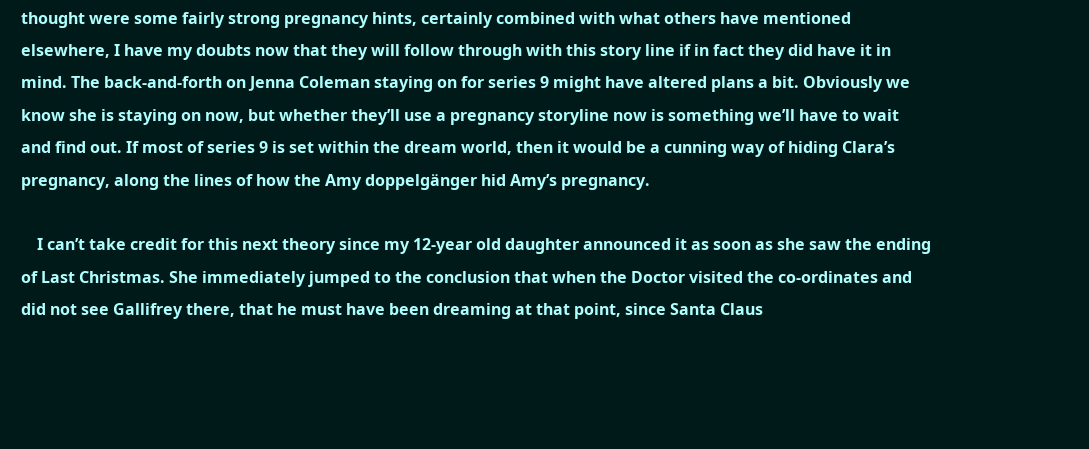thought were some fairly strong pregnancy hints, certainly combined with what others have mentioned elsewhere, I have my doubts now that they will follow through with this story line if in fact they did have it in mind. The back-and-forth on Jenna Coleman staying on for series 9 might have altered plans a bit. Obviously we know she is staying on now, but whether they’ll use a pregnancy storyline now is something we’ll have to wait and find out. If most of series 9 is set within the dream world, then it would be a cunning way of hiding Clara’s pregnancy, along the lines of how the Amy doppelgänger hid Amy’s pregnancy.

    I can’t take credit for this next theory since my 12-year old daughter announced it as soon as she saw the ending of Last Christmas. She immediately jumped to the conclusion that when the Doctor visited the co-ordinates and did not see Gallifrey there, that he must have been dreaming at that point, since Santa Claus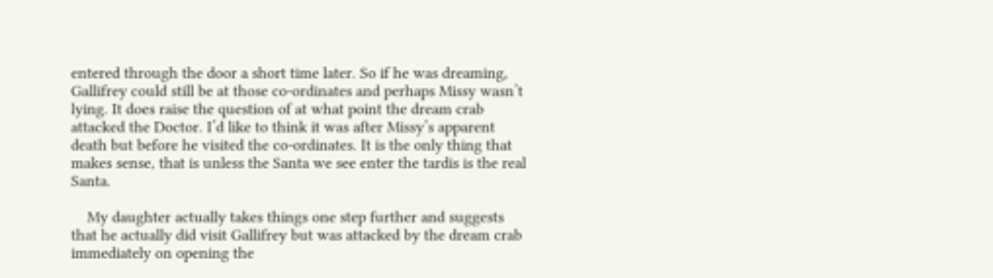entered through the door a short time later. So if he was dreaming, Gallifrey could still be at those co-ordinates and perhaps Missy wasn’t lying. It does raise the question of at what point the dream crab attacked the Doctor. I’d like to think it was after Missy’s apparent death but before he visited the co-ordinates. It is the only thing that makes sense, that is unless the Santa we see enter the tardis is the real Santa.

    My daughter actually takes things one step further and suggests that he actually did visit Gallifrey but was attacked by the dream crab immediately on opening the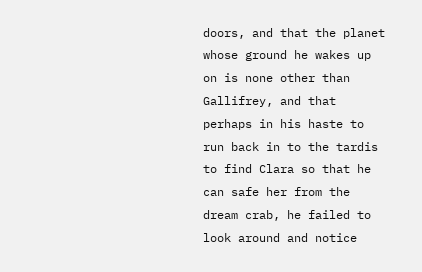doors, and that the planet whose ground he wakes up on is none other than Gallifrey, and that perhaps in his haste to run back in to the tardis to find Clara so that he can safe her from the dream crab, he failed to look around and notice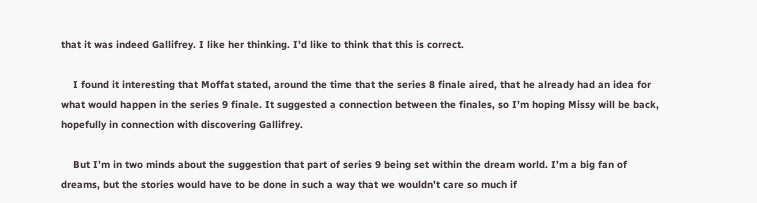that it was indeed Gallifrey. I like her thinking. I’d like to think that this is correct.

    I found it interesting that Moffat stated, around the time that the series 8 finale aired, that he already had an idea for what would happen in the series 9 finale. It suggested a connection between the finales, so I’m hoping Missy will be back, hopefully in connection with discovering Gallifrey.

    But I’m in two minds about the suggestion that part of series 9 being set within the dream world. I’m a big fan of dreams, but the stories would have to be done in such a way that we wouldn’t care so much if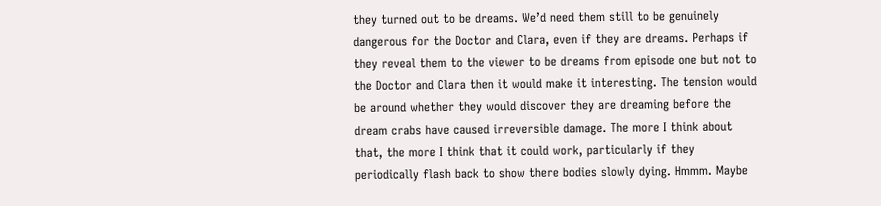they turned out to be dreams. We’d need them still to be genuinely dangerous for the Doctor and Clara, even if they are dreams. Perhaps if they reveal them to the viewer to be dreams from episode one but not to the Doctor and Clara then it would make it interesting. The tension would be around whether they would discover they are dreaming before the dream crabs have caused irreversible damage. The more I think about that, the more I think that it could work, particularly if they periodically flash back to show there bodies slowly dying. Hmmm. Maybe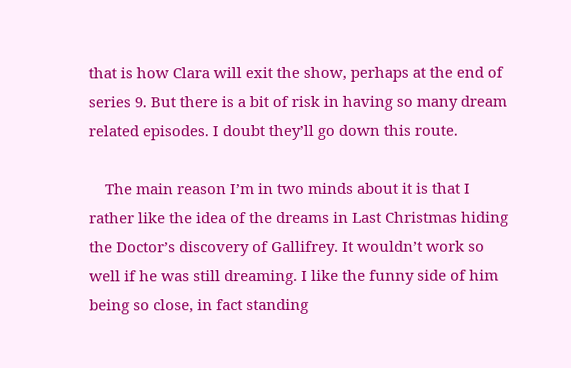that is how Clara will exit the show, perhaps at the end of series 9. But there is a bit of risk in having so many dream related episodes. I doubt they’ll go down this route.

    The main reason I’m in two minds about it is that I rather like the idea of the dreams in Last Christmas hiding the Doctor’s discovery of Gallifrey. It wouldn’t work so well if he was still dreaming. I like the funny side of him being so close, in fact standing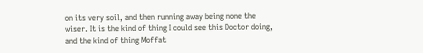on its very soil, and then running away being none the wiser. It is the kind of thing I could see this Doctor doing, and the kind of thing Moffat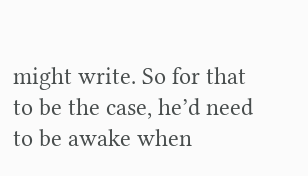might write. So for that to be the case, he’d need to be awake when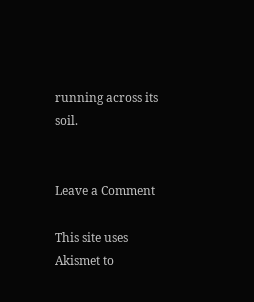running across its soil.


Leave a Comment

This site uses Akismet to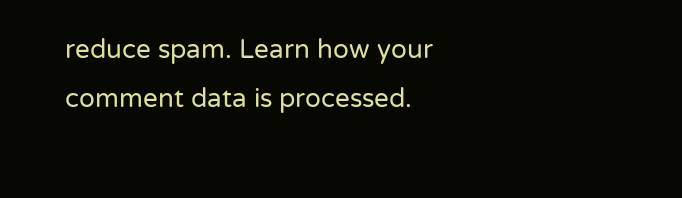reduce spam. Learn how your comment data is processed.